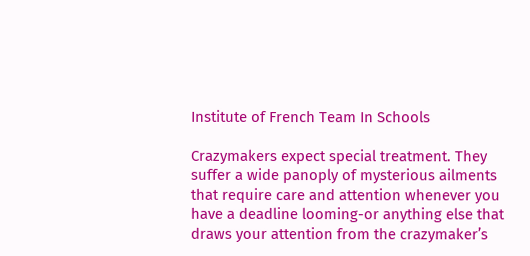Institute of French Team In Schools

Crazymakers expect special treatment. They suffer a wide panoply of mysterious ailments that require care and attention whenever you have a deadline looming-or anything else that draws your attention from the crazymaker’s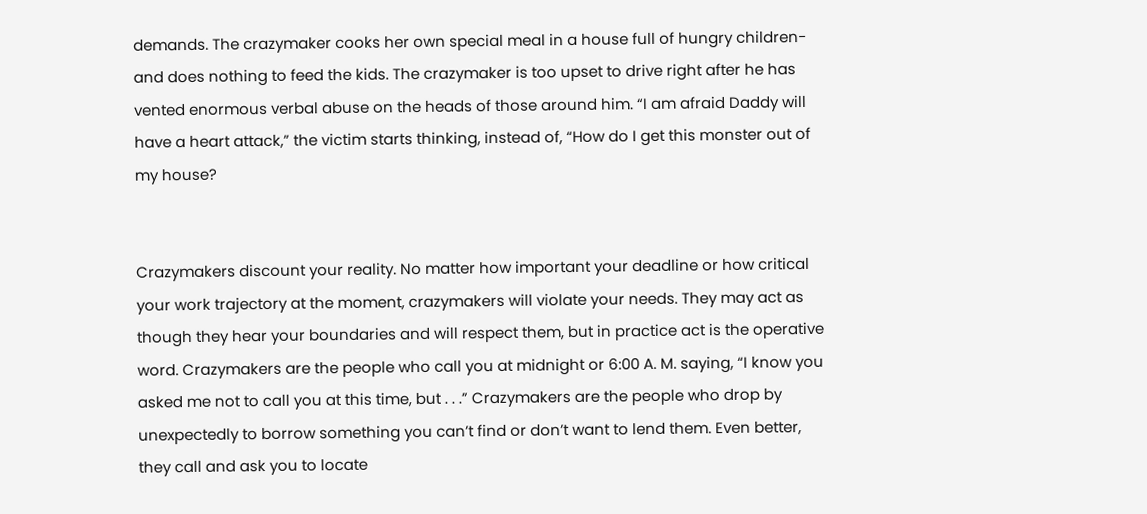demands. The crazymaker cooks her own special meal in a house full of hungry children-and does nothing to feed the kids. The crazymaker is too upset to drive right after he has vented enormous verbal abuse on the heads of those around him. “I am afraid Daddy will have a heart attack,” the victim starts thinking, instead of, “How do I get this monster out of my house?


Crazymakers discount your reality. No matter how important your deadline or how critical your work trajectory at the moment, crazymakers will violate your needs. They may act as though they hear your boundaries and will respect them, but in practice act is the operative word. Crazymakers are the people who call you at midnight or 6:00 A. M. saying, “I know you asked me not to call you at this time, but . . .” Crazymakers are the people who drop by unexpectedly to borrow something you can’t find or don’t want to lend them. Even better, they call and ask you to locate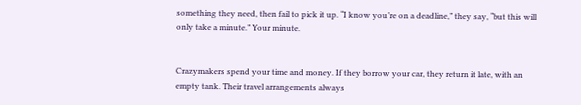something they need, then fail to pick it up. “I know you’re on a deadline,” they say, “but this will only take a minute.” Your minute.


Crazymakers spend your time and money. If they borrow your car, they return it late, with an empty tank. Their travel arrangements always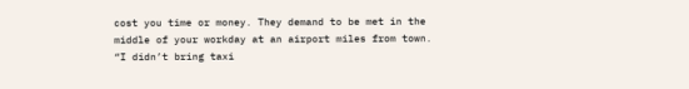cost you time or money. They demand to be met in the middle of your workday at an airport miles from town. “I didn’t bring taxi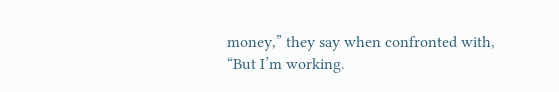money,” they say when confronted with, “But I’m working.